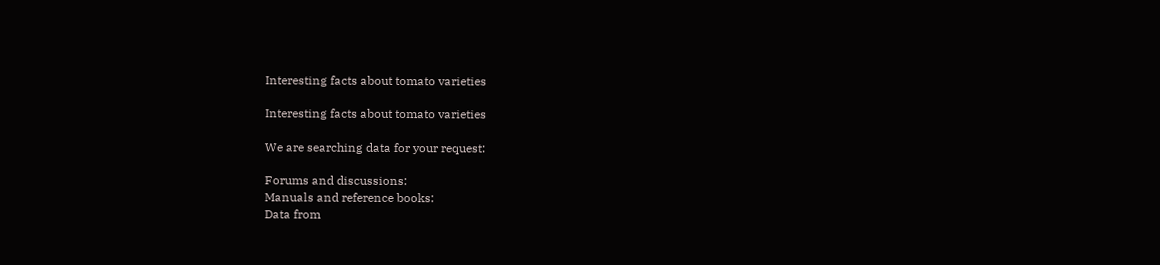Interesting facts about tomato varieties

Interesting facts about tomato varieties

We are searching data for your request:

Forums and discussions:
Manuals and reference books:
Data from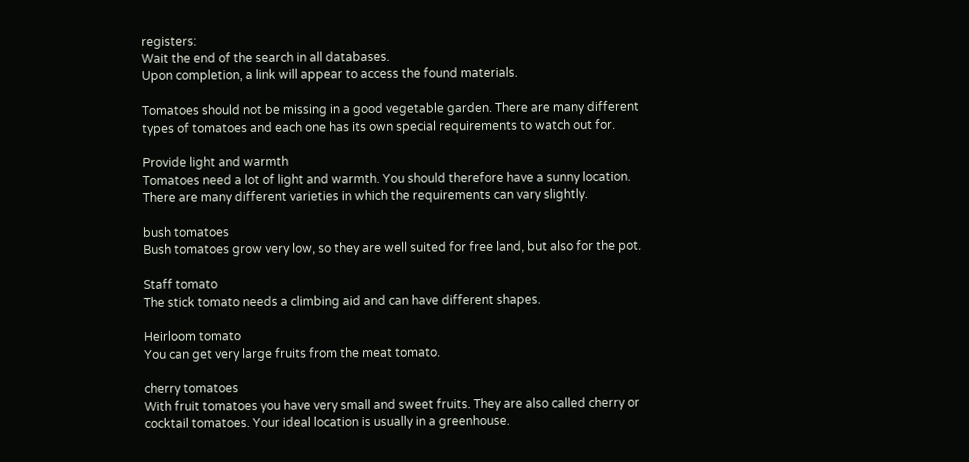registers:
Wait the end of the search in all databases.
Upon completion, a link will appear to access the found materials.

Tomatoes should not be missing in a good vegetable garden. There are many different types of tomatoes and each one has its own special requirements to watch out for.

Provide light and warmth
Tomatoes need a lot of light and warmth. You should therefore have a sunny location. There are many different varieties in which the requirements can vary slightly.

bush tomatoes
Bush tomatoes grow very low, so they are well suited for free land, but also for the pot.

Staff tomato
The stick tomato needs a climbing aid and can have different shapes.

Heirloom tomato
You can get very large fruits from the meat tomato.

cherry tomatoes
With fruit tomatoes you have very small and sweet fruits. They are also called cherry or cocktail tomatoes. Your ideal location is usually in a greenhouse.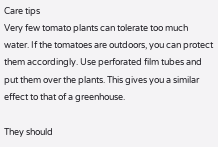Care tips
Very few tomato plants can tolerate too much water. If the tomatoes are outdoors, you can protect them accordingly. Use perforated film tubes and put them over the plants. This gives you a similar effect to that of a greenhouse.

They should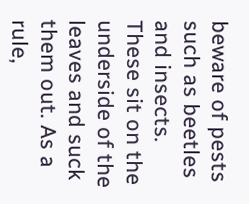beware of pests such as beetles and insects. These sit on the underside of the leaves and suck them out. As a rule,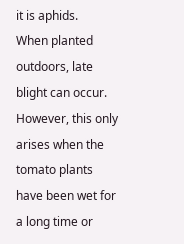it is aphids.
When planted outdoors, late blight can occur. However, this only arises when the tomato plants have been wet for a long time or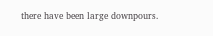there have been large downpours.